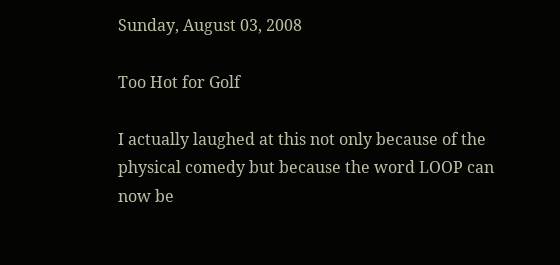Sunday, August 03, 2008

Too Hot for Golf

I actually laughed at this not only because of the physical comedy but because the word LOOP can now be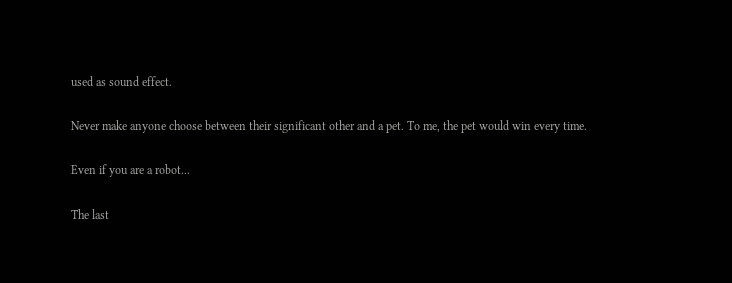used as sound effect.

Never make anyone choose between their significant other and a pet. To me, the pet would win every time.

Even if you are a robot...

The last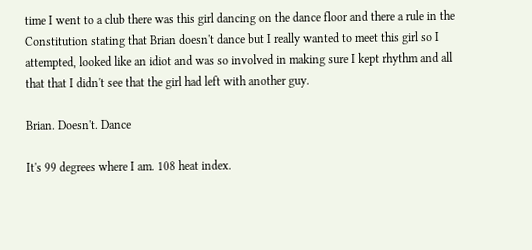time I went to a club there was this girl dancing on the dance floor and there a rule in the Constitution stating that Brian doesn't dance but I really wanted to meet this girl so I attempted, looked like an idiot and was so involved in making sure I kept rhythm and all that that I didn't see that the girl had left with another guy.

Brian. Doesn't. Dance

It's 99 degrees where I am. 108 heat index.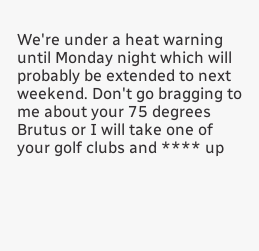We're under a heat warning until Monday night which will probably be extended to next weekend. Don't go bragging to me about your 75 degrees Brutus or I will take one of your golf clubs and **** up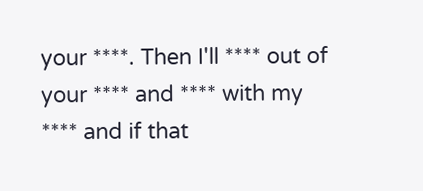your ****. Then I'll **** out of your **** and **** with my **** and if that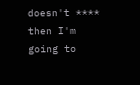doesn't **** then I'm going to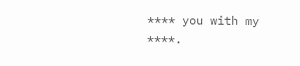**** you with my ****.